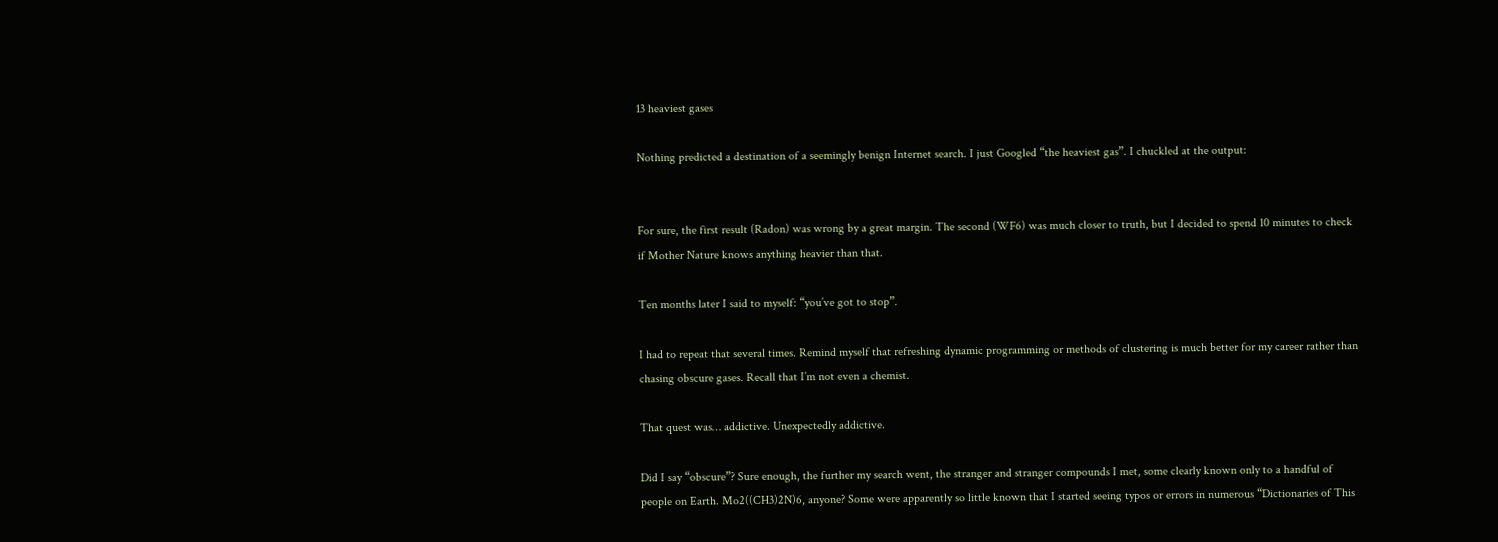13 heaviest gases

Nothing predicted a destination of a seemingly benign Internet search. I just Googled “the heaviest gas”. I chuckled at the output:


For sure, the first result (Radon) was wrong by a great margin. The second (WF6) was much closer to truth, but I decided to spend 10 minutes to check if Mother Nature knows anything heavier than that.

Ten months later I said to myself: “you’ve got to stop”.

I had to repeat that several times. Remind myself that refreshing dynamic programming or methods of clustering is much better for my career rather than chasing obscure gases. Recall that I’m not even a chemist.

That quest was… addictive. Unexpectedly addictive.

Did I say “obscure”? Sure enough, the further my search went, the stranger and stranger compounds I met, some clearly known only to a handful of people on Earth. Mo2((CH3)2N)6, anyone? Some were apparently so little known that I started seeing typos or errors in numerous “Dictionaries of This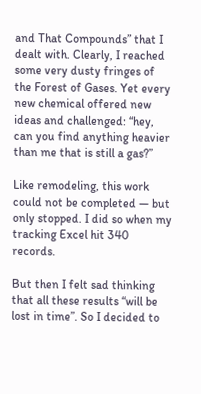and That Compounds” that I dealt with. Clearly, I reached some very dusty fringes of the Forest of Gases. Yet every new chemical offered new ideas and challenged: “hey, can you find anything heavier than me that is still a gas?”

Like remodeling, this work could not be completed — but only stopped. I did so when my tracking Excel hit 340 records.

But then I felt sad thinking that all these results “will be lost in time”. So I decided to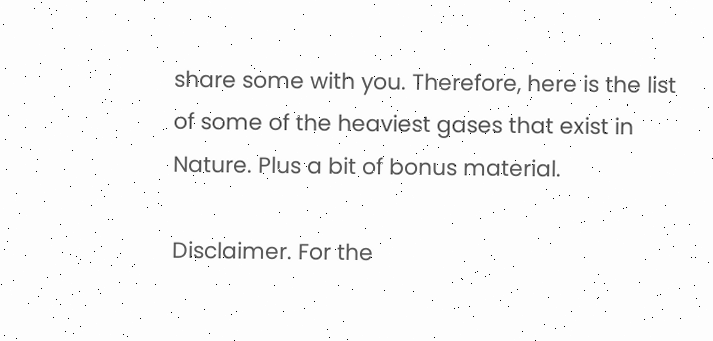share some with you. Therefore, here is the list of some of the heaviest gases that exist in Nature. Plus a bit of bonus material.

Disclaimer. For the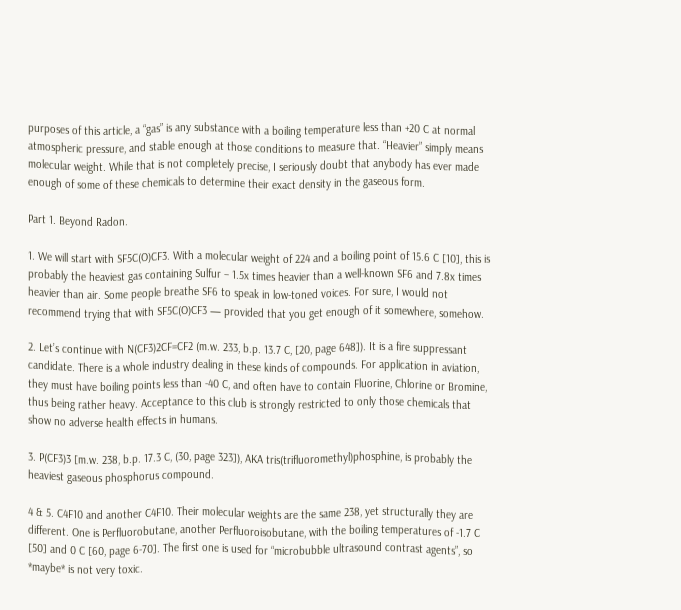purposes of this article, a “gas” is any substance with a boiling temperature less than +20 C at normal atmospheric pressure, and stable enough at those conditions to measure that. “Heavier” simply means molecular weight. While that is not completely precise, I seriously doubt that anybody has ever made enough of some of these chemicals to determine their exact density in the gaseous form.

Part 1. Beyond Radon.

1. We will start with SF5C(O)CF3. With a molecular weight of 224 and a boiling point of 15.6 C [10], this is probably the heaviest gas containing Sulfur – 1.5x times heavier than a well-known SF6 and 7.8x times heavier than air. Some people breathe SF6 to speak in low-toned voices. For sure, I would not recommend trying that with SF5C(O)CF3 — provided that you get enough of it somewhere, somehow.

2. Let’s continue with N(CF3)2CF=CF2 (m.w. 233, b.p. 13.7 C, [20, page 648]). It is a fire suppressant candidate. There is a whole industry dealing in these kinds of compounds. For application in aviation, they must have boiling points less than -40 C, and often have to contain Fluorine, Chlorine or Bromine, thus being rather heavy. Acceptance to this club is strongly restricted to only those chemicals that show no adverse health effects in humans.

3. P(CF3)3 [m.w. 238, b.p. 17.3 C, (30, page 323]), AKA tris(trifluoromethyl)phosphine, is probably the heaviest gaseous phosphorus compound.

4 & 5. C4F10 and another C4F10. Their molecular weights are the same 238, yet structurally they are different. One is Perfluorobutane, another Perfluoroisobutane, with the boiling temperatures of -1.7 C [50] and 0 C [60, page 6-70]. The first one is used for “microbubble ultrasound contrast agents”, so *maybe* is not very toxic.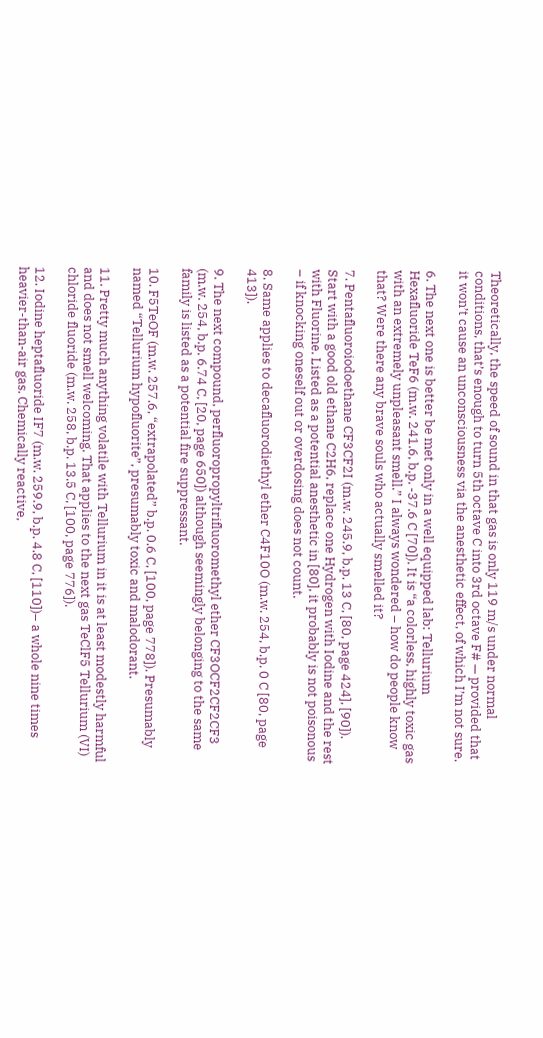Theoretically, the speed of sound in that gas is only 119 m/s under normal conditions, that’s enough to turn 5th octave C into 3rd octave F# — provided that it won’t cause an unconsciousness via the anesthetic effect, of which I’m not sure.

6. The next one is better be met only in a well equipped lab: Tellurium Hexafluoride TeF6 (m.w. 241.6, b.p. -37.6 C [70]). It is “a colorless, highly toxic gas with an extremely unpleasant smell.” I always wondered – how do people know that? Were there any brave souls who actually smelled it?

7. Pentafluoroiodoethane CF3CF2I (m.w. 245.9, b.p. 13 C, [80, page 424], [90]). Start with a good old ethane C2H6, replace one Hydrogen with Iodine and the rest with Fluorine. Listed as a potential anesthetic in [80], it probably is not poisonous – if knocking oneself out or overdosing does not count.

8. Same applies to decafluorodiethyl ether C4F10O (m.w. 254, b.p. 0 C [80, page 413]).

9. The next compound, perfluoropropyltrifluoromethyl ether CF3OCF2CF2CF3 (m.w. 254, b.p. 6.74 C, [20, page 650]) although seemingly belonging to the same family is listed as a potential fire suppressant.

10. F5TeOF (m.w. 257.6, “extrapolated” b.p. 0.6 C, [100, page 778]). Presumably named “Tellurium hypofluorite”, presumably toxic and malodorant.

11. Pretty much anything volatile with Tellurium in it is at least modestly harmful and does not smell welcoming. That applies to the next gas TeClF5 Tellurium (VI) chloride fluoride (m.w. 258, b.p. 13.5 C, [100, page 776]).

12. Iodine heptafluoride IF7 (m.w. 259.9, b.p. 4.8 C, [110])– a whole nine times heavier-than-air gas. Chemically reactive,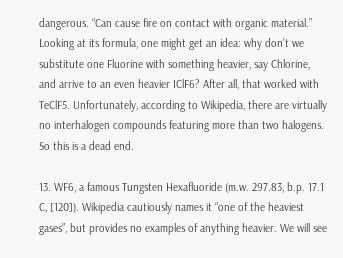dangerous. “Can cause fire on contact with organic material.” Looking at its formula, one might get an idea: why don’t we substitute one Fluorine with something heavier, say Chlorine, and arrive to an even heavier IClF6? After all, that worked with TeClF5. Unfortunately, according to Wikipedia, there are virtually no interhalogen compounds featuring more than two halogens. So this is a dead end.

13. WF6, a famous Tungsten Hexafluoride (m.w. 297.83, b.p. 17.1 C, [120]). Wikipedia cautiously names it “one of the heaviest gases”, but provides no examples of anything heavier. We will see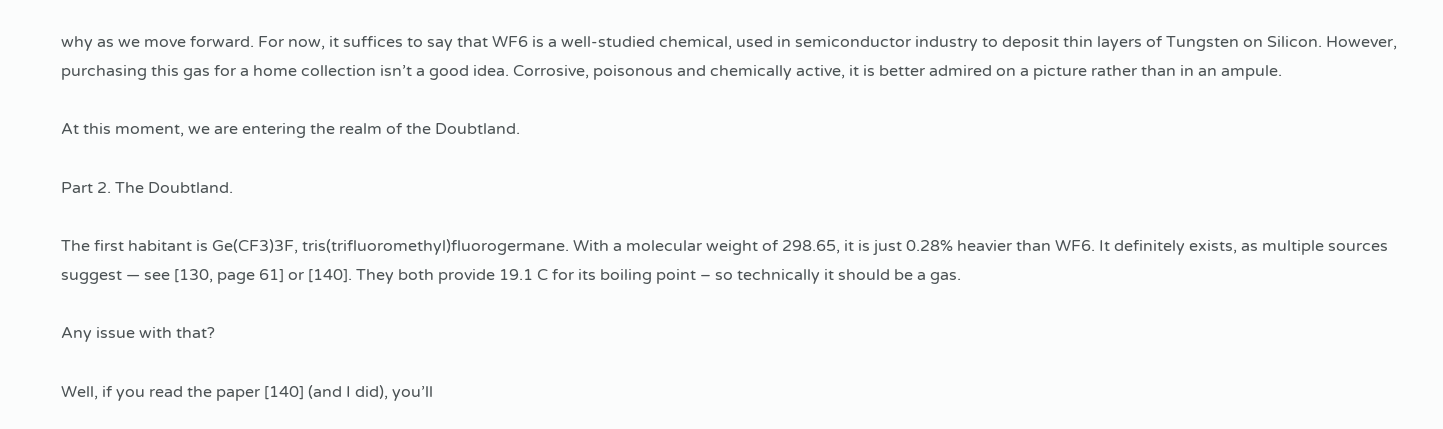why as we move forward. For now, it suffices to say that WF6 is a well-studied chemical, used in semiconductor industry to deposit thin layers of Tungsten on Silicon. However, purchasing this gas for a home collection isn’t a good idea. Corrosive, poisonous and chemically active, it is better admired on a picture rather than in an ampule.

At this moment, we are entering the realm of the Doubtland.

Part 2. The Doubtland.

The first habitant is Ge(CF3)3F, tris(trifluoromethyl)fluorogermane. With a molecular weight of 298.65, it is just 0.28% heavier than WF6. It definitely exists, as multiple sources suggest — see [130, page 61] or [140]. They both provide 19.1 C for its boiling point – so technically it should be a gas.

Any issue with that?

Well, if you read the paper [140] (and I did), you’ll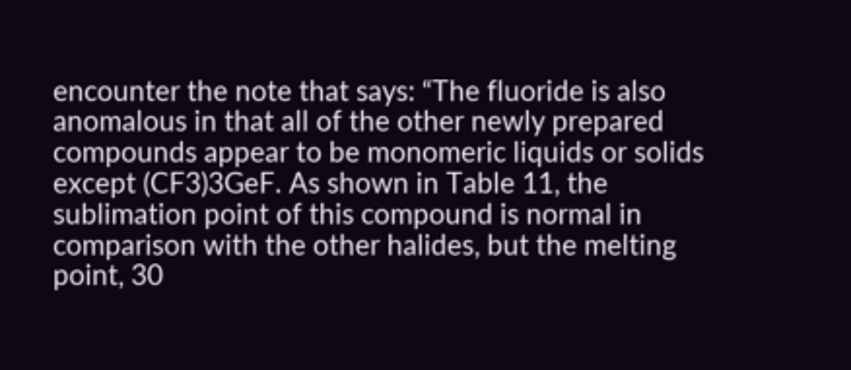encounter the note that says: “The fluoride is also anomalous in that all of the other newly prepared compounds appear to be monomeric liquids or solids except (CF3)3GeF. As shown in Table 11, the sublimation point of this compound is normal in comparison with the other halides, but the melting point, 30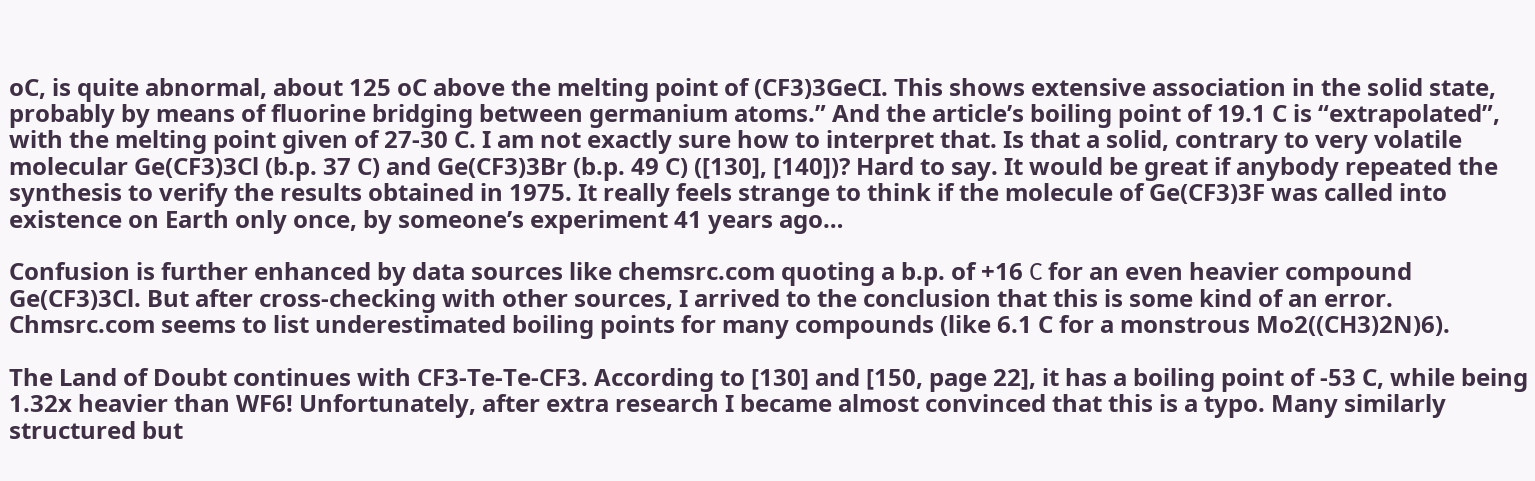oC, is quite abnormal, about 125 oC above the melting point of (CF3)3GeCI. This shows extensive association in the solid state, probably by means of fluorine bridging between germanium atoms.” And the article’s boiling point of 19.1 C is “extrapolated”, with the melting point given of 27-30 C. I am not exactly sure how to interpret that. Is that a solid, contrary to very volatile molecular Ge(CF3)3Cl (b.p. 37 C) and Ge(CF3)3Br (b.p. 49 C) ([130], [140])? Hard to say. It would be great if anybody repeated the synthesis to verify the results obtained in 1975. It really feels strange to think if the molecule of Ge(CF3)3F was called into existence on Earth only once, by someone’s experiment 41 years ago…

Confusion is further enhanced by data sources like chemsrc.com quoting a b.p. of +16 С for an even heavier compound Ge(CF3)3Cl. But after cross-checking with other sources, I arrived to the conclusion that this is some kind of an error. Chmsrc.com seems to list underestimated boiling points for many compounds (like 6.1 C for a monstrous Mo2((CH3)2N)6).

The Land of Doubt continues with CF3-Te-Te-CF3. According to [130] and [150, page 22], it has a boiling point of -53 C, while being 1.32x heavier than WF6! Unfortunately, after extra research I became almost convinced that this is a typo. Many similarly structured but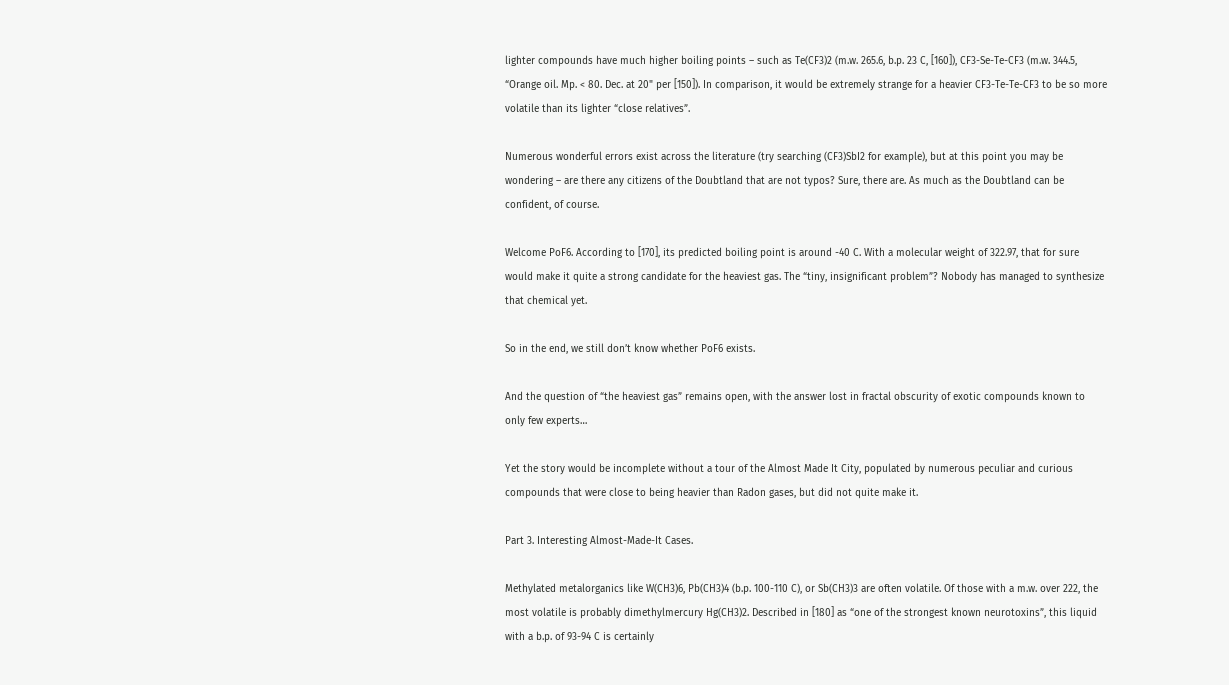lighter compounds have much higher boiling points – such as Te(CF3)2 (m.w. 265.6, b.p. 23 C, [160]), CF3-Se-Te-CF3 (m.w. 344.5, “Orange oil. Mp. < 80. Dec. at 20" per [150]). In comparison, it would be extremely strange for a heavier CF3-Te-Te-CF3 to be so more volatile than its lighter “close relatives”.

Numerous wonderful errors exist across the literature (try searching (CF3)SbI2 for example), but at this point you may be wondering – are there any citizens of the Doubtland that are not typos? Sure, there are. As much as the Doubtland can be confident, of course.

Welcome PoF6. According to [170], its predicted boiling point is around -40 C. With a molecular weight of 322.97, that for sure would make it quite a strong candidate for the heaviest gas. The “tiny, insignificant problem”? Nobody has managed to synthesize that chemical yet.

So in the end, we still don’t know whether PoF6 exists.

And the question of “the heaviest gas” remains open, with the answer lost in fractal obscurity of exotic compounds known to only few experts…

Yet the story would be incomplete without a tour of the Almost Made It City, populated by numerous peculiar and curious compounds that were close to being heavier than Radon gases, but did not quite make it.

Part 3. Interesting Almost-Made-It Cases.

Methylated metalorganics like W(CH3)6, Pb(CH3)4 (b.p. 100-110 C), or Sb(CH3)3 are often volatile. Of those with a m.w. over 222, the most volatile is probably dimethylmercury Hg(CH3)2. Described in [180] as “one of the strongest known neurotoxins”, this liquid with a b.p. of 93-94 C is certainly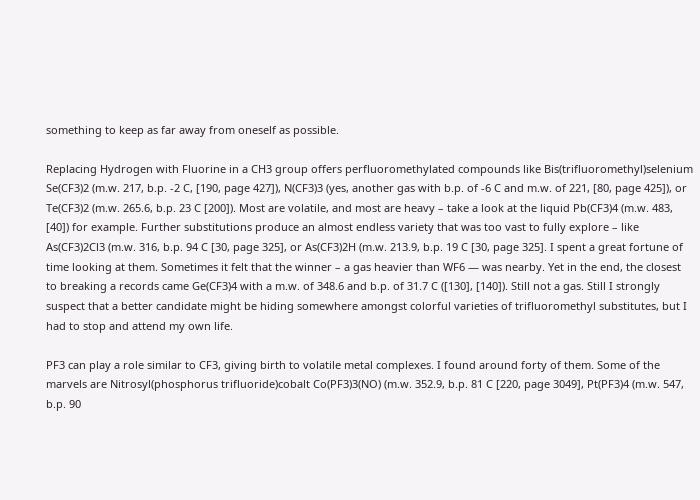something to keep as far away from oneself as possible.

Replacing Hydrogen with Fluorine in a CH3 group offers perfluoromethylated compounds like Bis(trifluoromethyl)selenium Se(CF3)2 (m.w. 217, b.p. -2 C, [190, page 427]), N(CF3)3 (yes, another gas with b.p. of -6 C and m.w. of 221, [80, page 425]), or Te(CF3)2 (m.w. 265.6, b.p. 23 C [200]). Most are volatile, and most are heavy – take a look at the liquid Pb(CF3)4 (m.w. 483, [40]) for example. Further substitutions produce an almost endless variety that was too vast to fully explore – like As(CF3)2Cl3 (m.w. 316, b.p. 94 C [30, page 325], or As(CF3)2H (m.w. 213.9, b.p. 19 C [30, page 325]. I spent a great fortune of time looking at them. Sometimes it felt that the winner – a gas heavier than WF6 — was nearby. Yet in the end, the closest to breaking a records came Ge(CF3)4 with a m.w. of 348.6 and b.p. of 31.7 C ([130], [140]). Still not a gas. Still I strongly suspect that a better candidate might be hiding somewhere amongst colorful varieties of trifluoromethyl substitutes, but I had to stop and attend my own life.

PF3 can play a role similar to CF3, giving birth to volatile metal complexes. I found around forty of them. Some of the marvels are Nitrosyl(phosphorus trifluoride)cobalt Co(PF3)3(NO) (m.w. 352.9, b.p. 81 C [220, page 3049], Pt(PF3)4 (m.w. 547, b.p. 90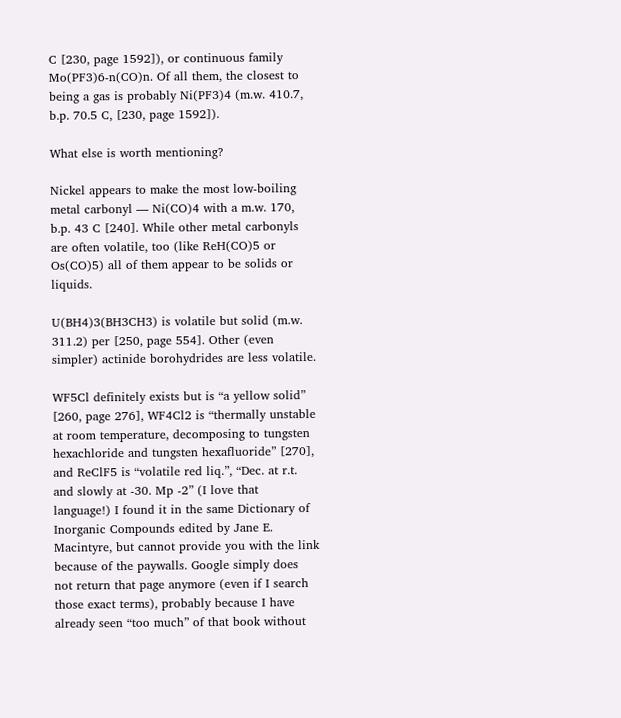C [230, page 1592]), or continuous family Mo(PF3)6-n(CO)n. Of all them, the closest to being a gas is probably Ni(PF3)4 (m.w. 410.7, b.p. 70.5 C, [230, page 1592]).

What else is worth mentioning?

Nickel appears to make the most low-boiling metal carbonyl — Ni(CO)4 with a m.w. 170, b.p. 43 C [240]. While other metal carbonyls are often volatile, too (like ReH(CO)5 or Os(CO)5) all of them appear to be solids or liquids.

U(BH4)3(BH3CH3) is volatile but solid (m.w. 311.2) per [250, page 554]. Other (even simpler) actinide borohydrides are less volatile.

WF5Cl definitely exists but is “a yellow solid” [260, page 276], WF4Cl2 is “thermally unstable at room temperature, decomposing to tungsten hexachloride and tungsten hexafluoride” [270], and ReClF5 is “volatile red liq.”, “Dec. at r.t. and slowly at -30. Mp -2” (I love that language!) I found it in the same Dictionary of Inorganic Compounds edited by Jane E. Macintyre, but cannot provide you with the link because of the paywalls. Google simply does not return that page anymore (even if I search those exact terms), probably because I have already seen “too much” of that book without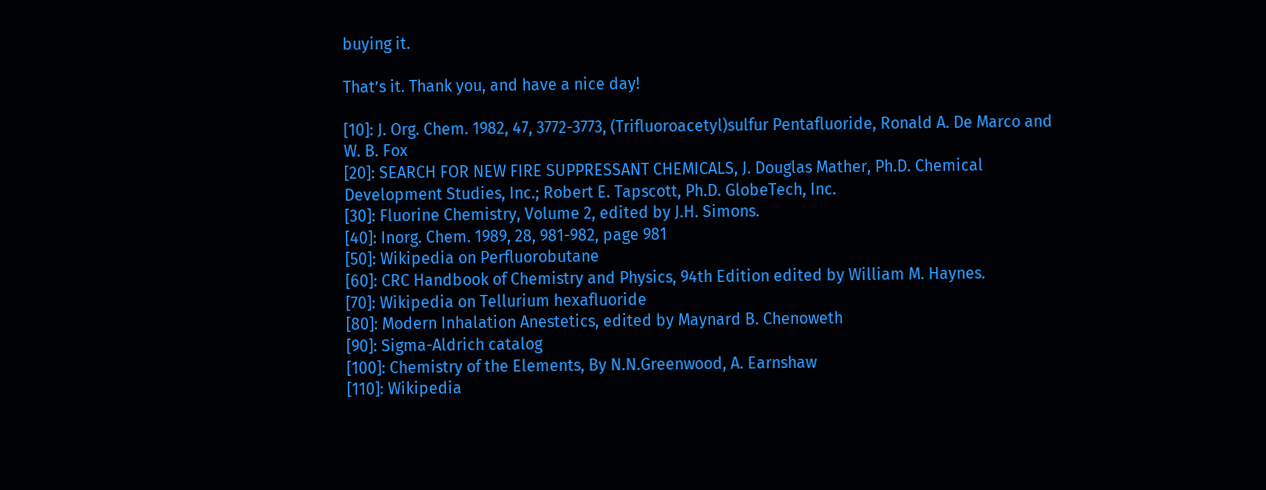buying it.

That’s it. Thank you, and have a nice day!

[10]: J. Org. Chem. 1982, 47, 3772-3773, (Trifluoroacetyl)sulfur Pentafluoride, Ronald A. De Marco and W. B. Fox
[20]: SEARCH FOR NEW FIRE SUPPRESSANT CHEMICALS, J. Douglas Mather, Ph.D. Chemical Development Studies, Inc.; Robert E. Tapscott, Ph.D. GlobeTech, Inc.
[30]: Fluorine Chemistry, Volume 2, edited by J.H. Simons.
[40]: Inorg. Chem. 1989, 28, 981-982, page 981
[50]: Wikipedia on Perfluorobutane
[60]: CRC Handbook of Chemistry and Physics, 94th Edition edited by William M. Haynes.
[70]: Wikipedia on Tellurium hexafluoride
[80]: Modern Inhalation Anestetics, edited by Maynard B. Chenoweth
[90]: Sigma-Aldrich catalog
[100]: Chemistry of the Elements, By N.N.Greenwood, A. Earnshaw
[110]: Wikipedia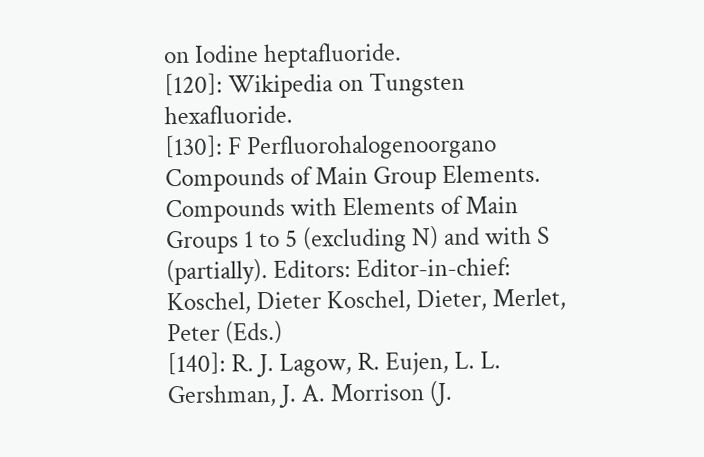on Iodine heptafluoride.
[120]: Wikipedia on Tungsten hexafluoride.
[130]: F Perfluorohalogenoorgano Compounds of Main Group Elements. Compounds with Elements of Main Groups 1 to 5 (excluding N) and with S (partially). Editors: Editor-in-chief: Koschel, Dieter Koschel, Dieter, Merlet, Peter (Eds.)
[140]: R. J. Lagow, R. Eujen, L. L. Gershman, J. A. Morrison (J.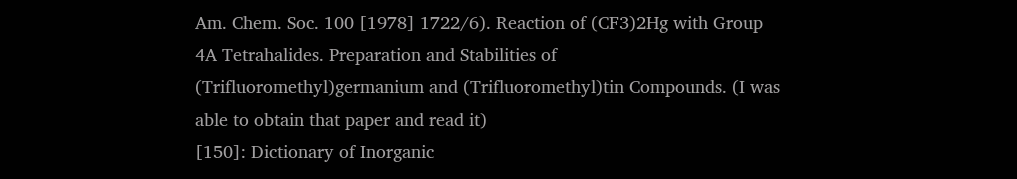Am. Chem. Soc. 100 [1978] 1722/6). Reaction of (CF3)2Hg with Group 4A Tetrahalides. Preparation and Stabilities of (Trifluoromethyl)germanium and (Trifluoromethyl)tin Compounds. (I was able to obtain that paper and read it)
[150]: Dictionary of Inorganic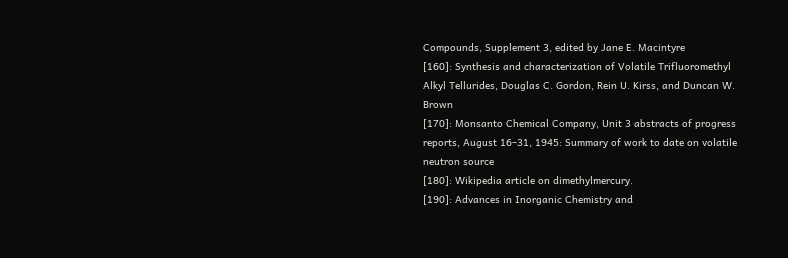Compounds, Supplement 3, edited by Jane E. Macintyre
[160]: Synthesis and characterization of Volatile Trifluoromethyl Alkyl Tellurides, Douglas C. Gordon, Rein U. Kirss, and Duncan W. Brown
[170]: Monsanto Chemical Company, Unit 3 abstracts of progress reports, August 16–31, 1945: Summary of work to date on volatile neutron source
[180]: Wikipedia article on dimethylmercury.
[190]: Advances in Inorganic Chemistry and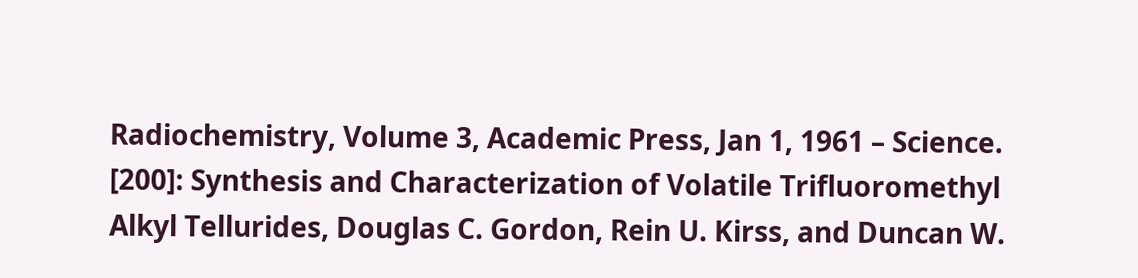Radiochemistry, Volume 3, Academic Press, Jan 1, 1961 – Science.
[200]: Synthesis and Characterization of Volatile Trifluoromethyl Alkyl Tellurides, Douglas C. Gordon, Rein U. Kirss, and Duncan W.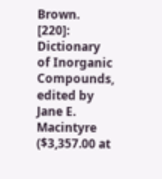Brown.
[220]: Dictionary of Inorganic Compounds, edited by Jane E. Macintyre ($3,357.00 at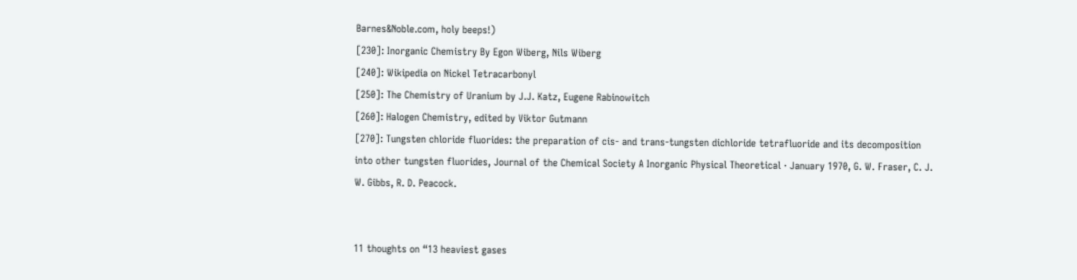Barnes&Noble.com, holy beeps!)
[230]: Inorganic Chemistry By Egon Wiberg, Nils Wiberg
[240]: Wikipedia on Nickel Tetracarbonyl
[250]: The Chemistry of Uranium by J.J. Katz, Eugene Rabinowitch
[260]: Halogen Chemistry, edited by Viktor Gutmann
[270]: Tungsten chloride fluorides: the preparation of cis- and trans-tungsten dichloride tetrafluoride and its decomposition into other tungsten fluorides, Journal of the Chemical Society A Inorganic Physical Theoretical · January 1970, G. W. Fraser, C. J. W. Gibbs, R. D. Peacock.


11 thoughts on “13 heaviest gases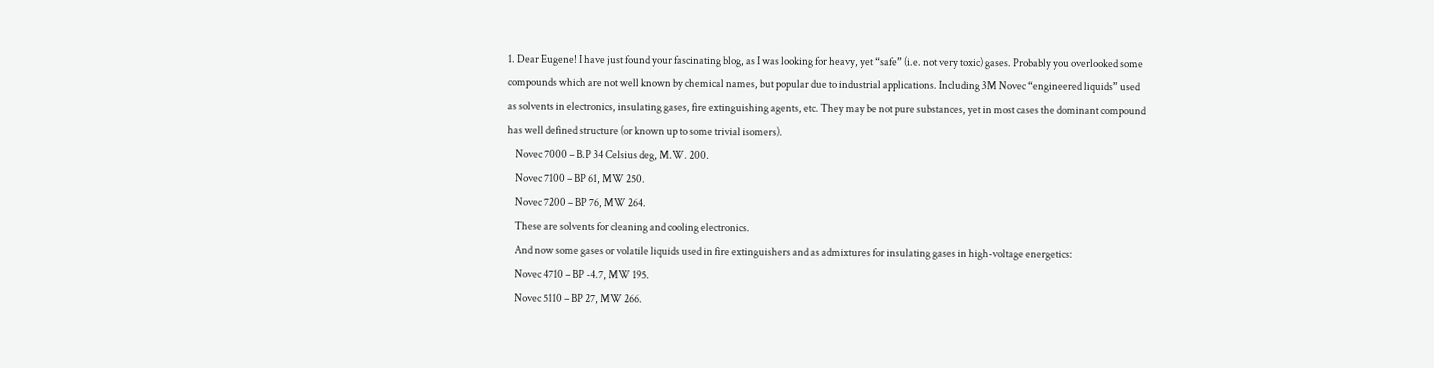1. Dear Eugene! I have just found your fascinating blog, as I was looking for heavy, yet “safe” (i.e. not very toxic) gases. Probably you overlooked some compounds which are not well known by chemical names, but popular due to industrial applications. Including 3M Novec “engineered liquids” used as solvents in electronics, insulating gases, fire extinguishing agents, etc. They may be not pure substances, yet in most cases the dominant compound has well defined structure (or known up to some trivial isomers).
    Novec 7000 – B.P 34 Celsius deg, M.W. 200.
    Novec 7100 – BP 61, MW 250.
    Novec 7200 – BP 76, MW 264.
    These are solvents for cleaning and cooling electronics.
    And now some gases or volatile liquids used in fire extinguishers and as admixtures for insulating gases in high-voltage energetics:
    Novec 4710 – BP -4.7, MW 195.
    Novec 5110 – BP 27, MW 266.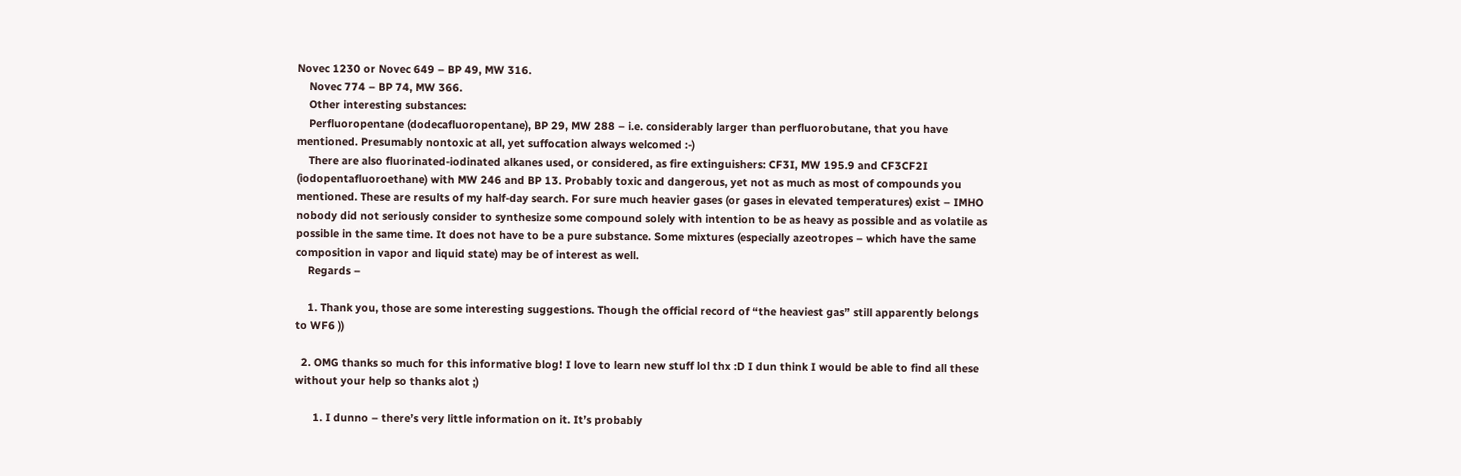Novec 1230 or Novec 649 – BP 49, MW 316.
    Novec 774 – BP 74, MW 366.
    Other interesting substances:
    Perfluoropentane (dodecafluoropentane), BP 29, MW 288 – i.e. considerably larger than perfluorobutane, that you have mentioned. Presumably nontoxic at all, yet suffocation always welcomed :-)
    There are also fluorinated-iodinated alkanes used, or considered, as fire extinguishers: CF3I, MW 195.9 and CF3CF2I (iodopentafluoroethane) with MW 246 and BP 13. Probably toxic and dangerous, yet not as much as most of compounds you mentioned. These are results of my half-day search. For sure much heavier gases (or gases in elevated temperatures) exist – IMHO nobody did not seriously consider to synthesize some compound solely with intention to be as heavy as possible and as volatile as possible in the same time. It does not have to be a pure substance. Some mixtures (especially azeotropes – which have the same composition in vapor and liquid state) may be of interest as well.
    Regards –

    1. Thank you, those are some interesting suggestions. Though the official record of “the heaviest gas” still apparently belongs to WF6 ))

  2. OMG thanks so much for this informative blog! I love to learn new stuff lol thx :D I dun think I would be able to find all these without your help so thanks alot ;)

      1. I dunno – there’s very little information on it. It’s probably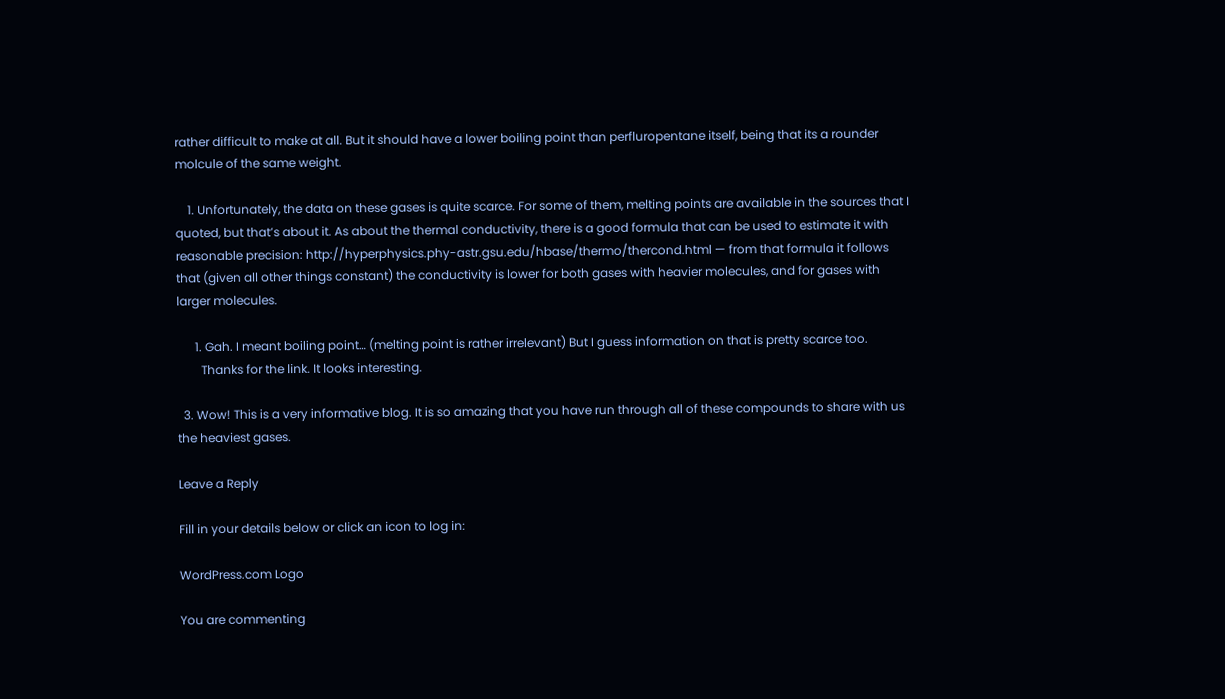rather difficult to make at all. But it should have a lower boiling point than perfluropentane itself, being that its a rounder molcule of the same weight.

    1. Unfortunately, the data on these gases is quite scarce. For some of them, melting points are available in the sources that I quoted, but that’s about it. As about the thermal conductivity, there is a good formula that can be used to estimate it with reasonable precision: http://hyperphysics.phy-astr.gsu.edu/hbase/thermo/thercond.html — from that formula it follows that (given all other things constant) the conductivity is lower for both gases with heavier molecules, and for gases with larger molecules.

      1. Gah. I meant boiling point… (melting point is rather irrelevant) But I guess information on that is pretty scarce too.
        Thanks for the link. It looks interesting.

  3. Wow! This is a very informative blog. It is so amazing that you have run through all of these compounds to share with us the heaviest gases.

Leave a Reply

Fill in your details below or click an icon to log in:

WordPress.com Logo

You are commenting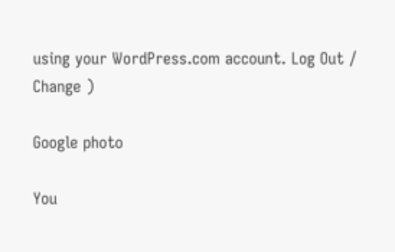using your WordPress.com account. Log Out /  Change )

Google photo

You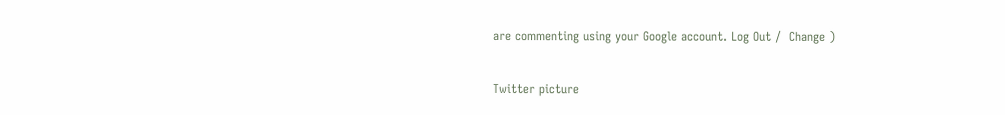are commenting using your Google account. Log Out /  Change )

Twitter picture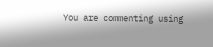You are commenting using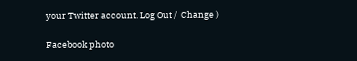your Twitter account. Log Out /  Change )

Facebook photo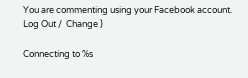You are commenting using your Facebook account. Log Out /  Change )

Connecting to %s